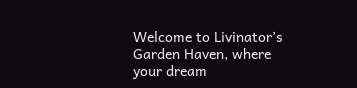Welcome to Livinator’s Garden Haven, where your dream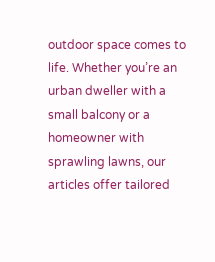outdoor space comes to life. Whether you’re an urban dweller with a small balcony or a homeowner with sprawling lawns, our articles offer tailored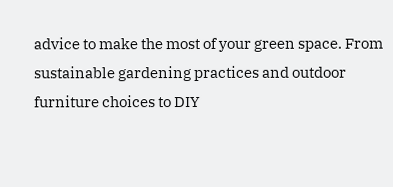advice to make the most of your green space. From sustainable gardening practices and outdoor furniture choices to DIY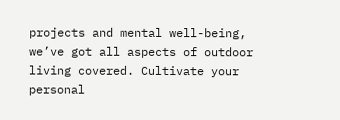projects and mental well-being, we’ve got all aspects of outdoor living covered. Cultivate your personal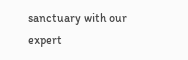sanctuary with our expert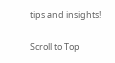tips and insights!

Scroll to Top